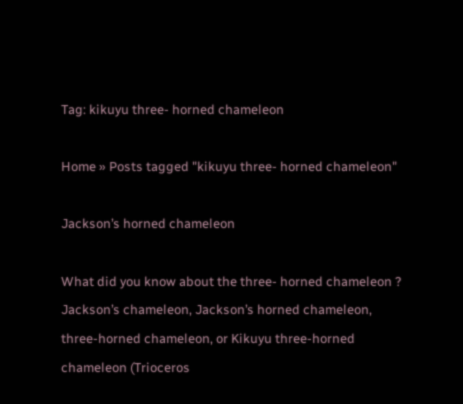Tag: kikuyu three- horned chameleon

Home » Posts tagged "kikuyu three- horned chameleon"

Jackson’s horned chameleon

What did you know about the three- horned chameleon ? Jackson’s chameleon, Jackson’s horned chameleon, three-horned chameleon, or Kikuyu three-horned chameleon (Trioceros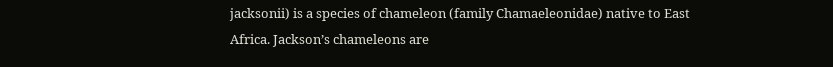jacksonii) is a species of chameleon (family Chamaeleonidae) native to East Africa. Jackson’s chameleons are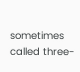sometimes called three-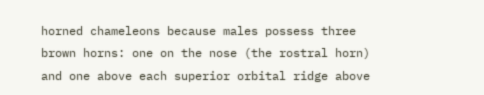horned chameleons because males possess three brown horns: one on the nose (the rostral horn) and one above each superior orbital ridge above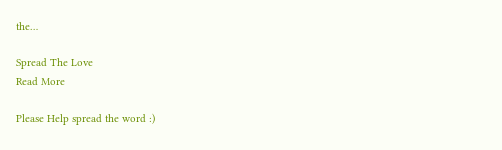the…

Spread The Love
Read More

Please Help spread the word :)